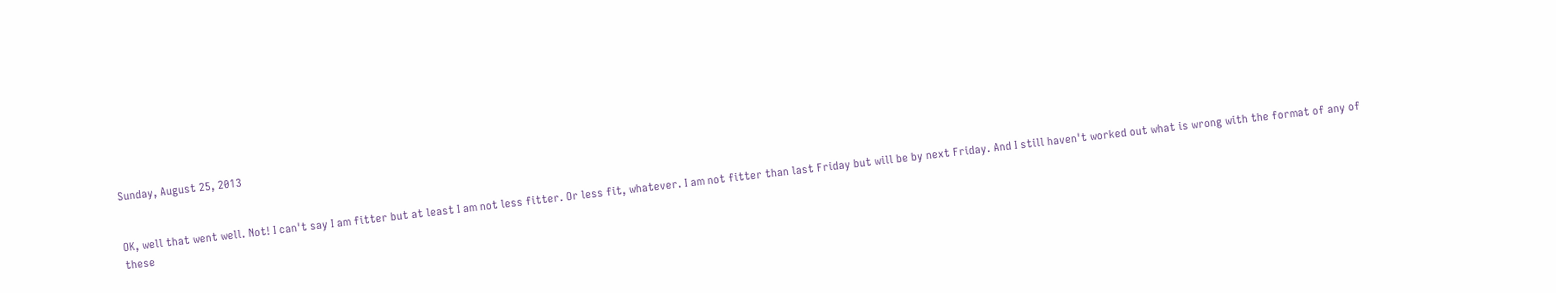Sunday, August 25, 2013


OK, well that went well. Not! I can't say I am fitter but at least I am not less fitter. Or less fit, whatever. I am not fitter than last Friday but will be by next Friday. And I still haven't worked out what is wrong with the format of any of these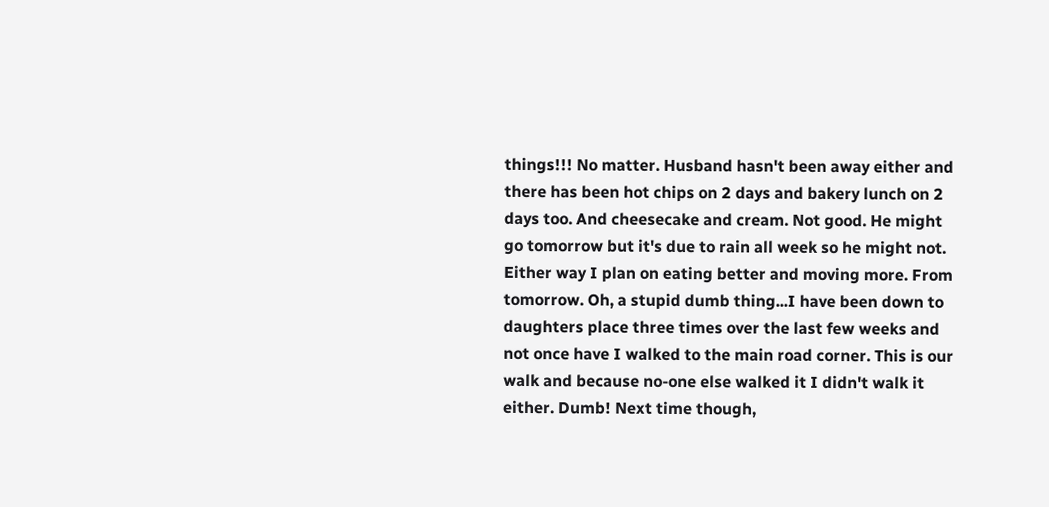things!!! No matter. Husband hasn't been away either and there has been hot chips on 2 days and bakery lunch on 2 days too. And cheesecake and cream. Not good. He might go tomorrow but it's due to rain all week so he might not. Either way I plan on eating better and moving more. From tomorrow. Oh, a stupid dumb thing...I have been down to daughters place three times over the last few weeks and not once have I walked to the main road corner. This is our walk and because no-one else walked it I didn't walk it either. Dumb! Next time though,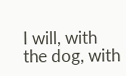I will, with the dog, with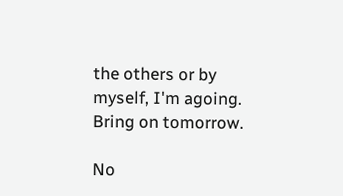the others or by myself, I'm agoing. Bring on tomorrow.

No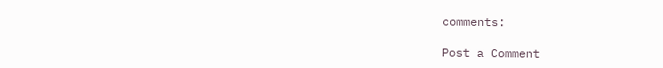comments:

Post a Comment